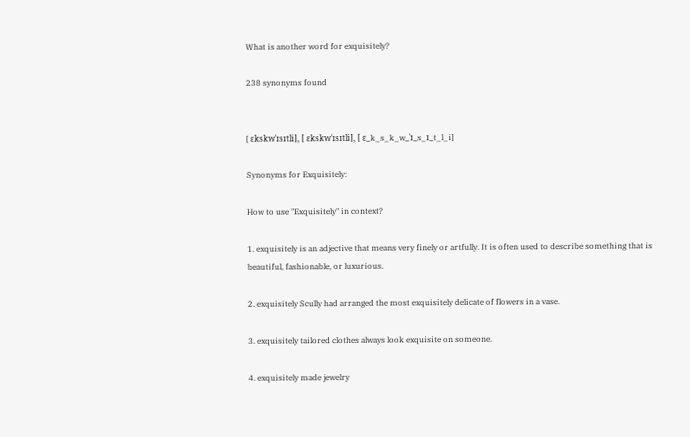What is another word for exquisitely?

238 synonyms found


[ ɛkskwˈɪsɪtli], [ ɛkskwˈɪsɪtli], [ ɛ_k_s_k_w_ˈɪ_s_ɪ_t_l_i]

Synonyms for Exquisitely:

How to use "Exquisitely" in context?

1. exquisitely is an adjective that means very finely or artfully. It is often used to describe something that is beautiful, fashionable, or luxurious.

2. exquisitely Scully had arranged the most exquisitely delicate of flowers in a vase.

3. exquisitely tailored clothes always look exquisite on someone.

4. exquisitely made jewelry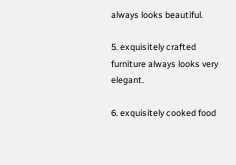always looks beautiful.

5. exquisitely crafted furniture always looks very elegant.

6. exquisitely cooked food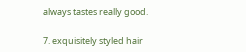always tastes really good.

7. exquisitely styled hair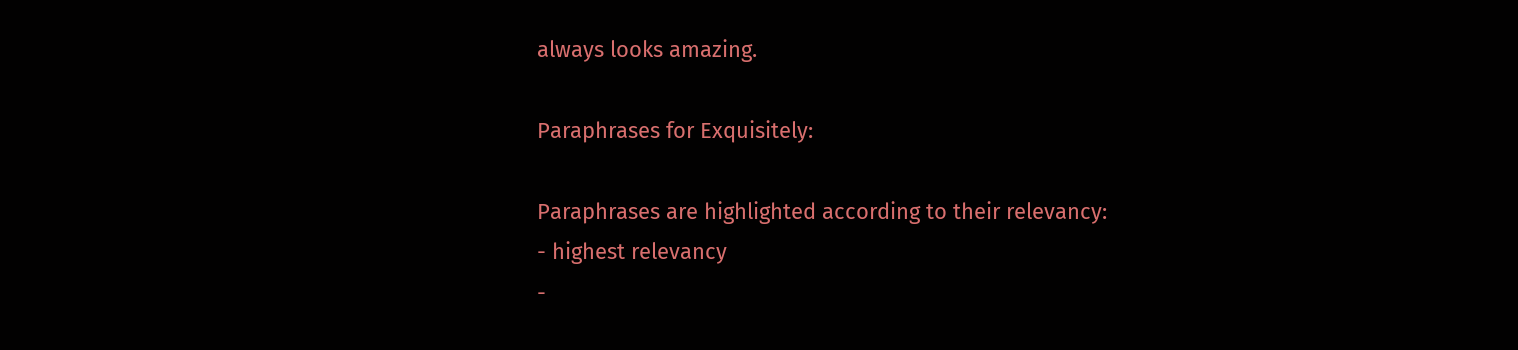always looks amazing.

Paraphrases for Exquisitely:

Paraphrases are highlighted according to their relevancy:
- highest relevancy
-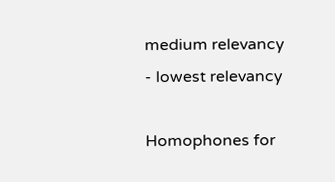medium relevancy
- lowest relevancy

Homophones for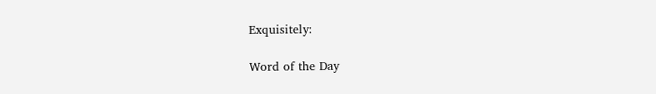Exquisitely:

Word of the Day